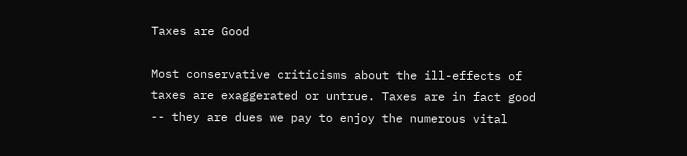Taxes are Good

Most conservative criticisms about the ill-effects of taxes are exaggerated or untrue. Taxes are in fact good -- they are dues we pay to enjoy the numerous vital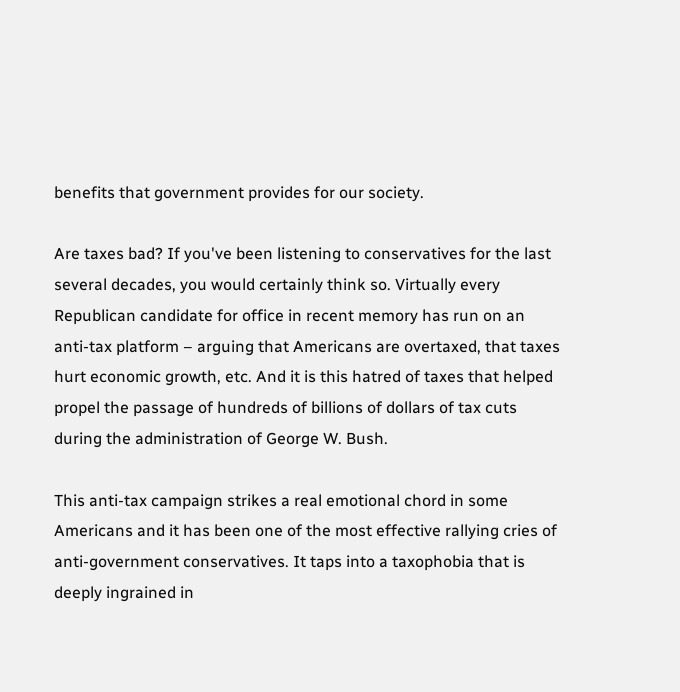benefits that government provides for our society.

Are taxes bad? If you've been listening to conservatives for the last several decades, you would certainly think so. Virtually every Republican candidate for office in recent memory has run on an anti-tax platform – arguing that Americans are overtaxed, that taxes hurt economic growth, etc. And it is this hatred of taxes that helped propel the passage of hundreds of billions of dollars of tax cuts during the administration of George W. Bush.

This anti-tax campaign strikes a real emotional chord in some Americans and it has been one of the most effective rallying cries of anti-government conservatives. It taps into a taxophobia that is deeply ingrained in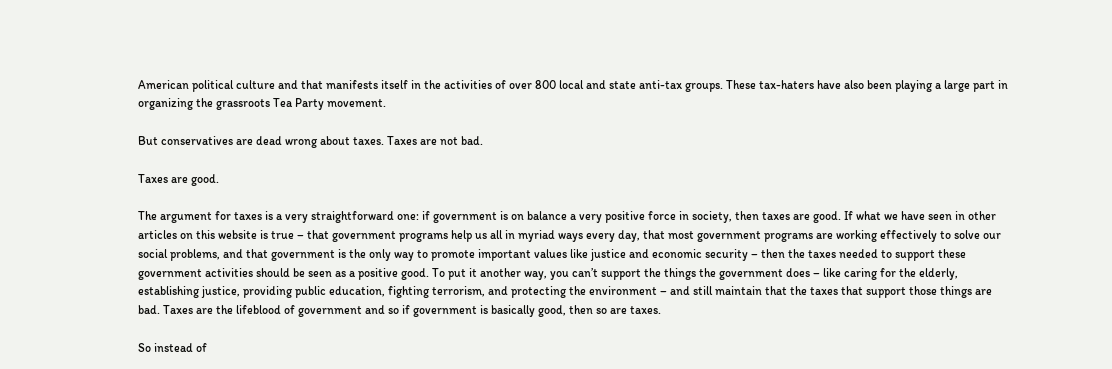American political culture and that manifests itself in the activities of over 800 local and state anti-tax groups. These tax-haters have also been playing a large part in organizing the grassroots Tea Party movement.

But conservatives are dead wrong about taxes. Taxes are not bad.

Taxes are good.

The argument for taxes is a very straightforward one: if government is on balance a very positive force in society, then taxes are good. If what we have seen in other articles on this website is true – that government programs help us all in myriad ways every day, that most government programs are working effectively to solve our social problems, and that government is the only way to promote important values like justice and economic security – then the taxes needed to support these government activities should be seen as a positive good. To put it another way, you can’t support the things the government does – like caring for the elderly, establishing justice, providing public education, fighting terrorism, and protecting the environment – and still maintain that the taxes that support those things are bad. Taxes are the lifeblood of government and so if government is basically good, then so are taxes.

So instead of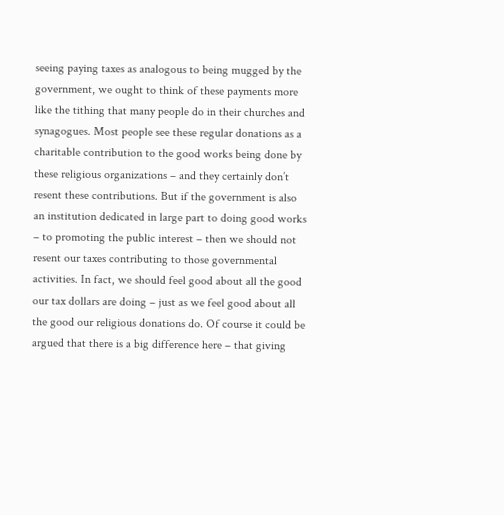seeing paying taxes as analogous to being mugged by the government, we ought to think of these payments more like the tithing that many people do in their churches and synagogues. Most people see these regular donations as a charitable contribution to the good works being done by these religious organizations – and they certainly don’t resent these contributions. But if the government is also an institution dedicated in large part to doing good works – to promoting the public interest – then we should not resent our taxes contributing to those governmental activities. In fact, we should feel good about all the good our tax dollars are doing – just as we feel good about all the good our religious donations do. Of course it could be argued that there is a big difference here – that giving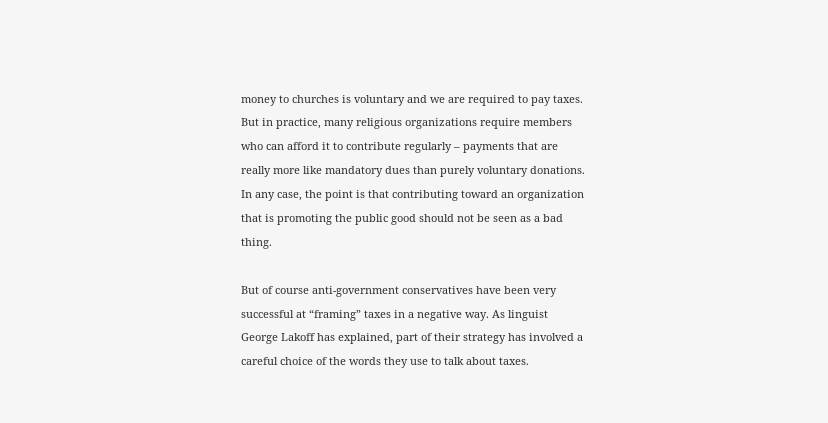money to churches is voluntary and we are required to pay taxes. But in practice, many religious organizations require members who can afford it to contribute regularly – payments that are really more like mandatory dues than purely voluntary donations. In any case, the point is that contributing toward an organization that is promoting the public good should not be seen as a bad thing.

But of course anti-government conservatives have been very successful at “framing” taxes in a negative way. As linguist George Lakoff has explained, part of their strategy has involved a careful choice of the words they use to talk about taxes.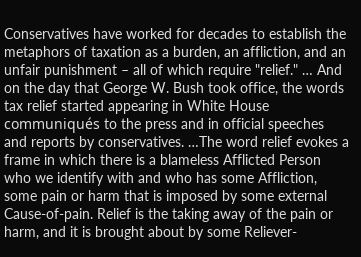Conservatives have worked for decades to establish the metaphors of taxation as a burden, an affliction, and an unfair punishment – all of which require "relief." … And on the day that George W. Bush took office, the words tax relief started appearing in White House communiqués to the press and in official speeches and reports by conservatives. …The word relief evokes a frame in which there is a blameless Afflicted Person who we identify with and who has some Affliction, some pain or harm that is imposed by some external Cause-of-pain. Relief is the taking away of the pain or harm, and it is brought about by some Reliever-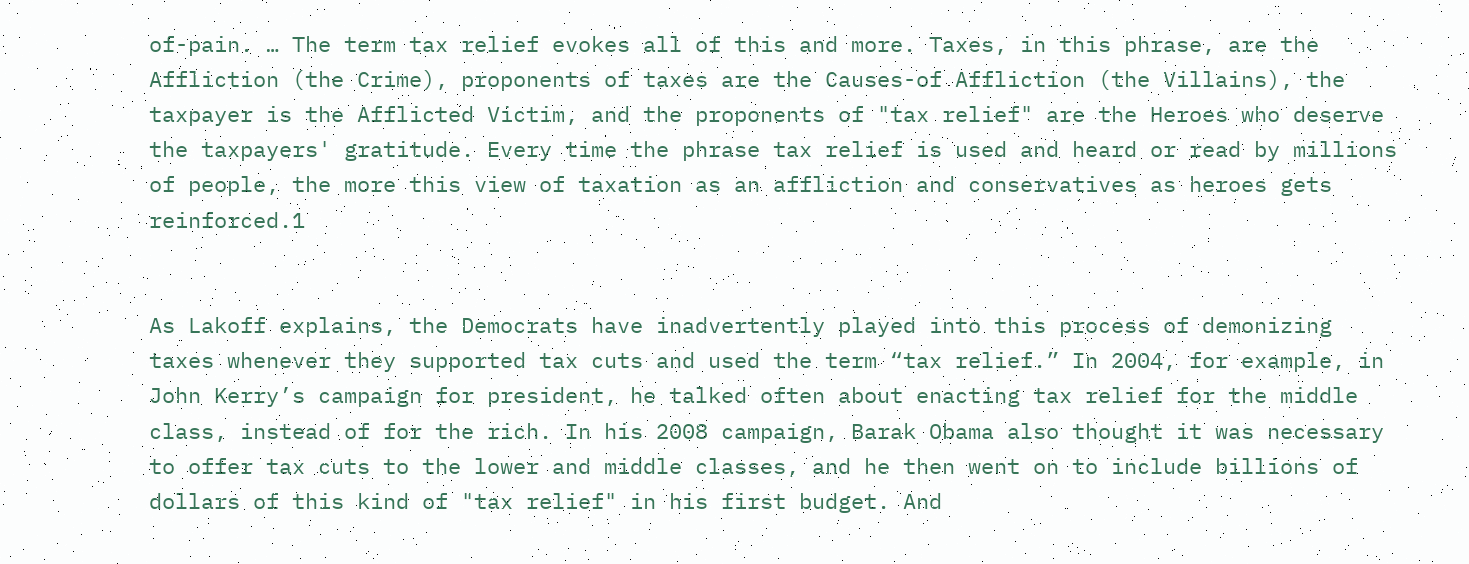of-pain. … The term tax relief evokes all of this and more. Taxes, in this phrase, are the Affliction (the Crime), proponents of taxes are the Causes-of Affliction (the Villains), the taxpayer is the Afflicted Victim, and the proponents of "tax relief" are the Heroes who deserve the taxpayers' gratitude. Every time the phrase tax relief is used and heard or read by millions of people, the more this view of taxation as an affliction and conservatives as heroes gets reinforced.1


As Lakoff explains, the Democrats have inadvertently played into this process of demonizing taxes whenever they supported tax cuts and used the term “tax relief.” In 2004, for example, in John Kerry’s campaign for president, he talked often about enacting tax relief for the middle class, instead of for the rich. In his 2008 campaign, Barak Obama also thought it was necessary to offer tax cuts to the lower and middle classes, and he then went on to include billions of dollars of this kind of "tax relief" in his first budget. And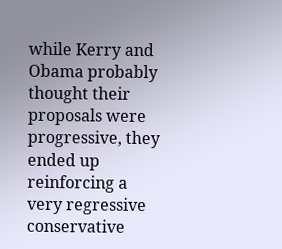while Kerry and Obama probably thought their proposals were progressive, they ended up reinforcing a very regressive conservative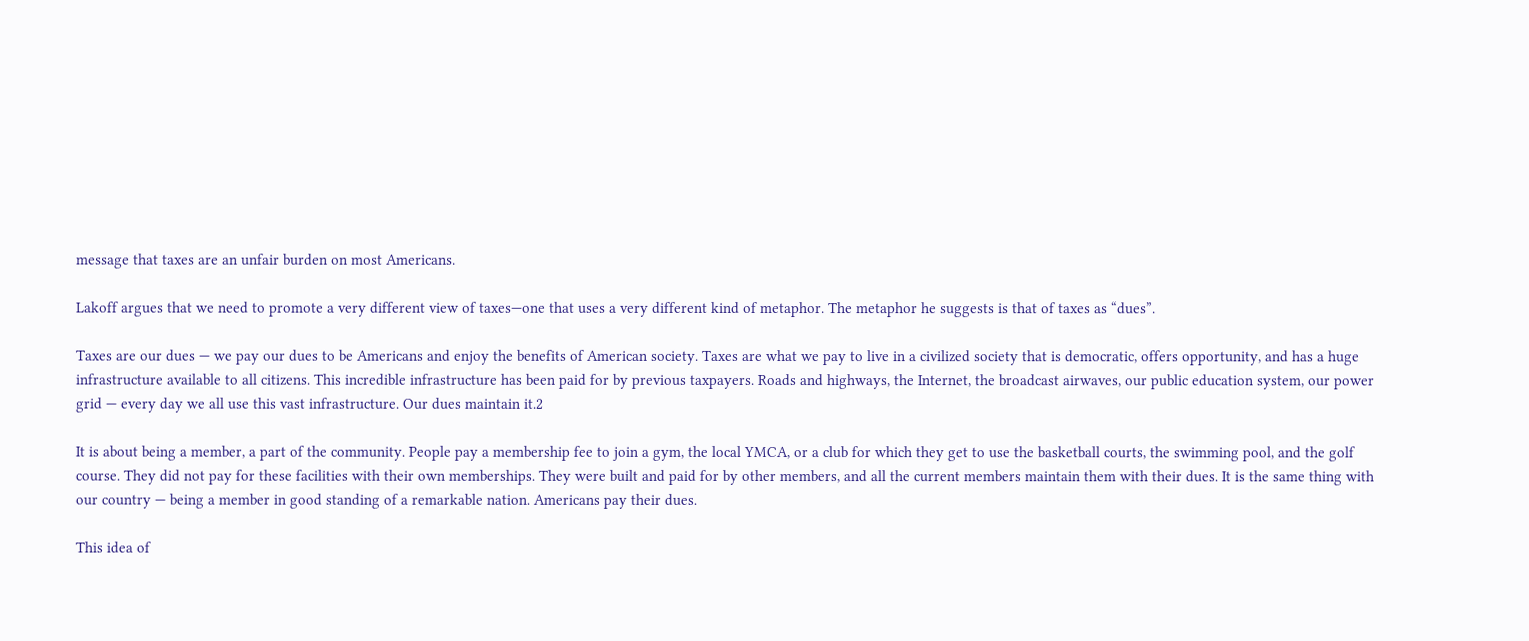message that taxes are an unfair burden on most Americans.

Lakoff argues that we need to promote a very different view of taxes—one that uses a very different kind of metaphor. The metaphor he suggests is that of taxes as “dues”.

Taxes are our dues — we pay our dues to be Americans and enjoy the benefits of American society. Taxes are what we pay to live in a civilized society that is democratic, offers opportunity, and has a huge infrastructure available to all citizens. This incredible infrastructure has been paid for by previous taxpayers. Roads and highways, the Internet, the broadcast airwaves, our public education system, our power grid — every day we all use this vast infrastructure. Our dues maintain it.2

It is about being a member, a part of the community. People pay a membership fee to join a gym, the local YMCA, or a club for which they get to use the basketball courts, the swimming pool, and the golf course. They did not pay for these facilities with their own memberships. They were built and paid for by other members, and all the current members maintain them with their dues. It is the same thing with our country — being a member in good standing of a remarkable nation. Americans pay their dues.

This idea of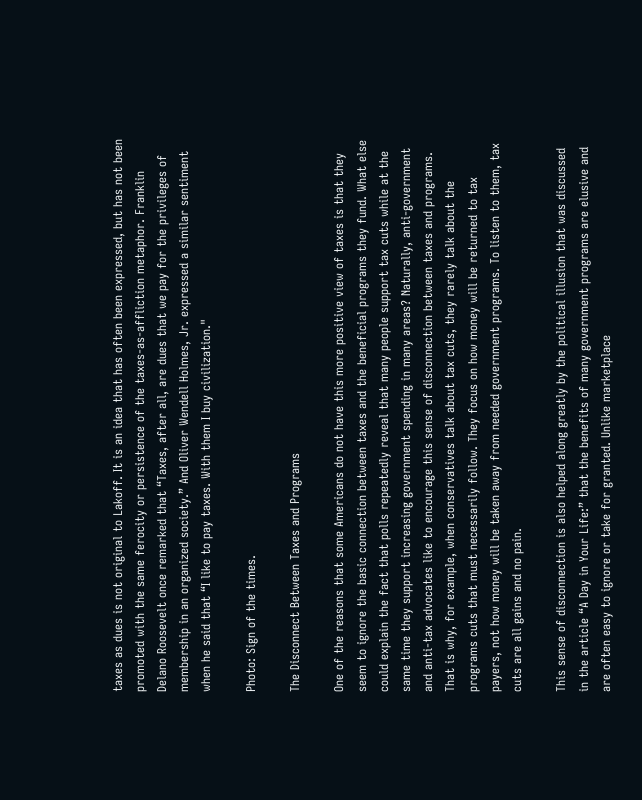taxes as dues is not original to Lakoff. It is an idea that has often been expressed, but has not been promoted with the same ferocity or persistence of the taxes-as-affliction metaphor. Franklin Delano Roosevelt once remarked that “Taxes, after all, are dues that we pay for the privileges of membership in an organized society.” And Oliver Wendell Holmes, Jr. expressed a similar sentiment when he said that “I like to pay taxes. With them I buy civilization."

Photo: Sign of the times.

The Disconnect Between Taxes and Programs

One of the reasons that some Americans do not have this more positive view of taxes is that they seem to ignore the basic connection between taxes and the beneficial programs they fund. What else could explain the fact that polls repeatedly reveal that many people support tax cuts while at the same time they support increasing government spending in many areas? Naturally, anti-government and anti-tax advocates like to encourage this sense of disconnection between taxes and programs. That is why, for example, when conservatives talk about tax cuts, they rarely talk about the programs cuts that must necessarily follow. They focus on how money will be returned to tax payers, not how money will be taken away from needed government programs. To listen to them, tax cuts are all gains and no pain.

This sense of disconnection is also helped along greatly by the political illusion that was discussed in the article “A Day in Your Life:” that the benefits of many government programs are elusive and are often easy to ignore or take for granted. Unlike marketplace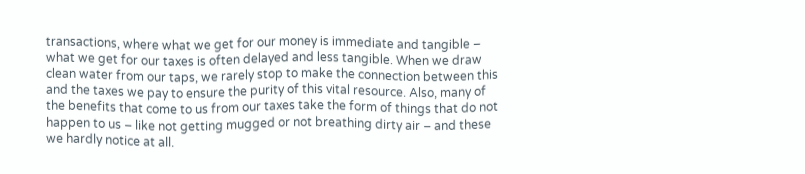transactions, where what we get for our money is immediate and tangible – what we get for our taxes is often delayed and less tangible. When we draw clean water from our taps, we rarely stop to make the connection between this and the taxes we pay to ensure the purity of this vital resource. Also, many of the benefits that come to us from our taxes take the form of things that do not happen to us – like not getting mugged or not breathing dirty air – and these we hardly notice at all.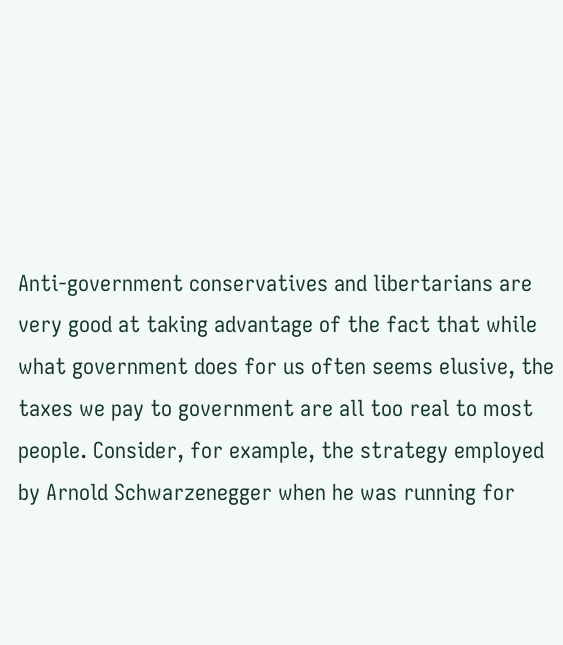Anti-government conservatives and libertarians are very good at taking advantage of the fact that while what government does for us often seems elusive, the taxes we pay to government are all too real to most people. Consider, for example, the strategy employed by Arnold Schwarzenegger when he was running for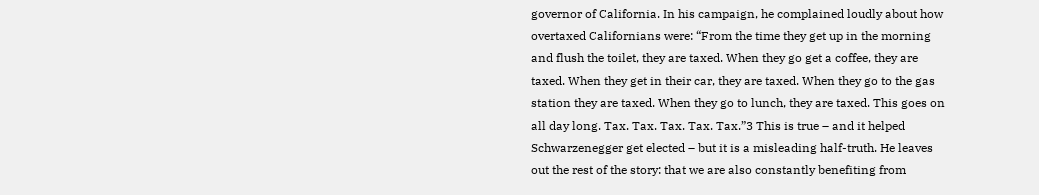governor of California. In his campaign, he complained loudly about how overtaxed Californians were: “From the time they get up in the morning and flush the toilet, they are taxed. When they go get a coffee, they are taxed. When they get in their car, they are taxed. When they go to the gas station they are taxed. When they go to lunch, they are taxed. This goes on all day long. Tax. Tax. Tax. Tax. Tax.”3 This is true – and it helped Schwarzenegger get elected – but it is a misleading half-truth. He leaves out the rest of the story: that we are also constantly benefiting from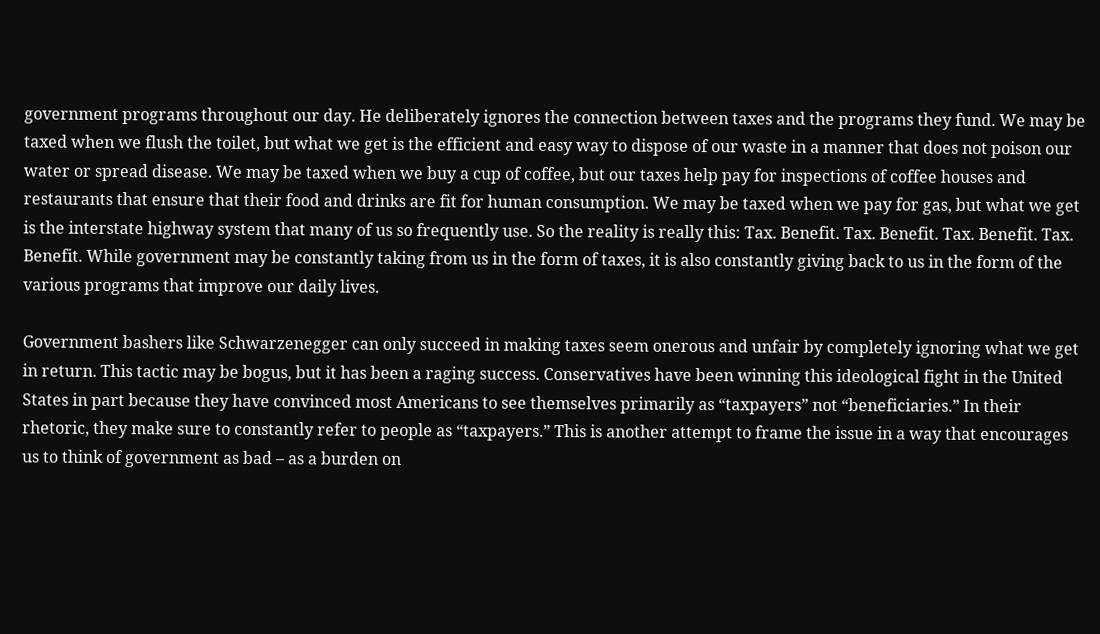government programs throughout our day. He deliberately ignores the connection between taxes and the programs they fund. We may be taxed when we flush the toilet, but what we get is the efficient and easy way to dispose of our waste in a manner that does not poison our water or spread disease. We may be taxed when we buy a cup of coffee, but our taxes help pay for inspections of coffee houses and restaurants that ensure that their food and drinks are fit for human consumption. We may be taxed when we pay for gas, but what we get is the interstate highway system that many of us so frequently use. So the reality is really this: Tax. Benefit. Tax. Benefit. Tax. Benefit. Tax. Benefit. While government may be constantly taking from us in the form of taxes, it is also constantly giving back to us in the form of the various programs that improve our daily lives.

Government bashers like Schwarzenegger can only succeed in making taxes seem onerous and unfair by completely ignoring what we get in return. This tactic may be bogus, but it has been a raging success. Conservatives have been winning this ideological fight in the United States in part because they have convinced most Americans to see themselves primarily as “taxpayers” not “beneficiaries.” In their rhetoric, they make sure to constantly refer to people as “taxpayers.” This is another attempt to frame the issue in a way that encourages us to think of government as bad – as a burden on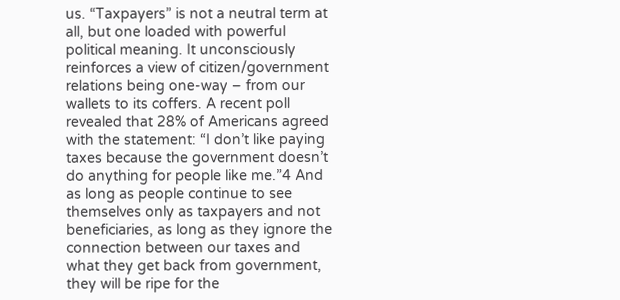us. “Taxpayers” is not a neutral term at all, but one loaded with powerful political meaning. It unconsciously reinforces a view of citizen/government relations being one-way – from our wallets to its coffers. A recent poll revealed that 28% of Americans agreed with the statement: “I don’t like paying taxes because the government doesn’t do anything for people like me.”4 And as long as people continue to see themselves only as taxpayers and not beneficiaries, as long as they ignore the connection between our taxes and what they get back from government, they will be ripe for the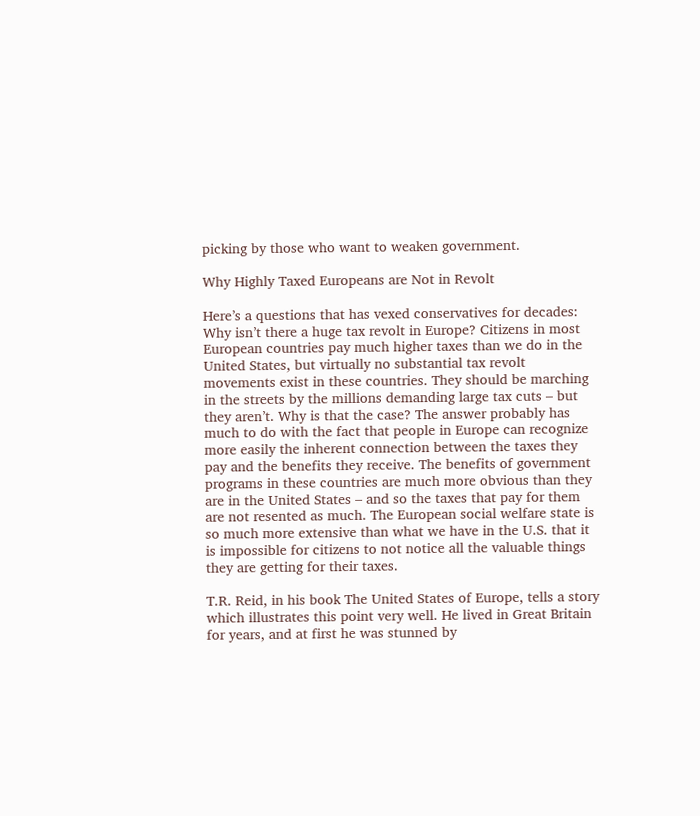picking by those who want to weaken government.

Why Highly Taxed Europeans are Not in Revolt

Here’s a questions that has vexed conservatives for decades: Why isn’t there a huge tax revolt in Europe? Citizens in most European countries pay much higher taxes than we do in the United States, but virtually no substantial tax revolt movements exist in these countries. They should be marching in the streets by the millions demanding large tax cuts – but they aren’t. Why is that the case? The answer probably has much to do with the fact that people in Europe can recognize more easily the inherent connection between the taxes they pay and the benefits they receive. The benefits of government programs in these countries are much more obvious than they are in the United States – and so the taxes that pay for them are not resented as much. The European social welfare state is so much more extensive than what we have in the U.S. that it is impossible for citizens to not notice all the valuable things they are getting for their taxes.

T.R. Reid, in his book The United States of Europe, tells a story which illustrates this point very well. He lived in Great Britain for years, and at first he was stunned by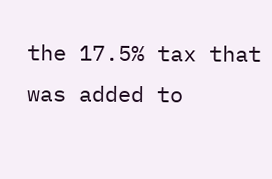the 17.5% tax that was added to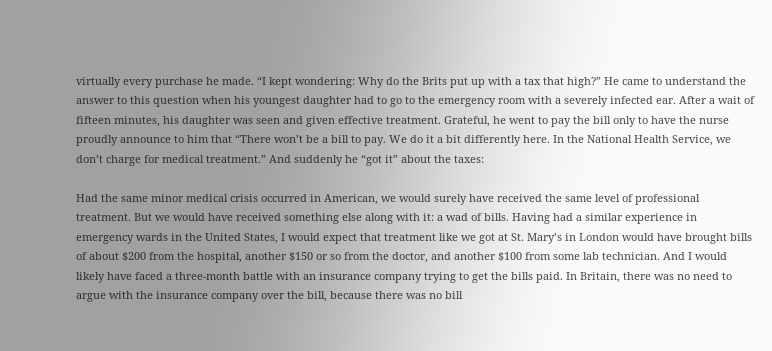virtually every purchase he made. “I kept wondering: Why do the Brits put up with a tax that high?” He came to understand the answer to this question when his youngest daughter had to go to the emergency room with a severely infected ear. After a wait of fifteen minutes, his daughter was seen and given effective treatment. Grateful, he went to pay the bill only to have the nurse proudly announce to him that “There won’t be a bill to pay. We do it a bit differently here. In the National Health Service, we don’t charge for medical treatment.” And suddenly he “got it” about the taxes:

Had the same minor medical crisis occurred in American, we would surely have received the same level of professional treatment. But we would have received something else along with it: a wad of bills. Having had a similar experience in emergency wards in the United States, I would expect that treatment like we got at St. Mary’s in London would have brought bills of about $200 from the hospital, another $150 or so from the doctor, and another $100 from some lab technician. And I would likely have faced a three-month battle with an insurance company trying to get the bills paid. In Britain, there was no need to argue with the insurance company over the bill, because there was no bill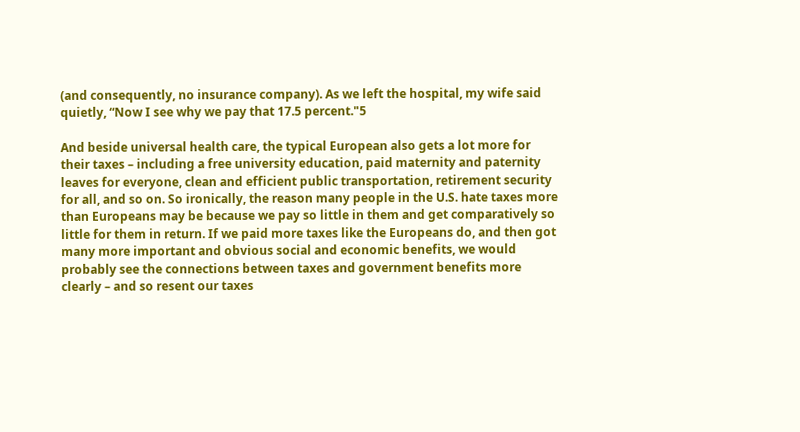(and consequently, no insurance company). As we left the hospital, my wife said quietly, “Now I see why we pay that 17.5 percent."5

And beside universal health care, the typical European also gets a lot more for their taxes – including a free university education, paid maternity and paternity leaves for everyone, clean and efficient public transportation, retirement security for all, and so on. So ironically, the reason many people in the U.S. hate taxes more than Europeans may be because we pay so little in them and get comparatively so little for them in return. If we paid more taxes like the Europeans do, and then got many more important and obvious social and economic benefits, we would probably see the connections between taxes and government benefits more clearly – and so resent our taxes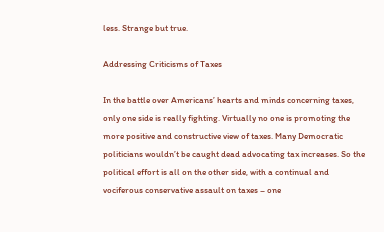less. Strange but true.

Addressing Criticisms of Taxes

In the battle over Americans’ hearts and minds concerning taxes, only one side is really fighting. Virtually no one is promoting the more positive and constructive view of taxes. Many Democratic politicians wouldn’t be caught dead advocating tax increases. So the political effort is all on the other side, with a continual and vociferous conservative assault on taxes – one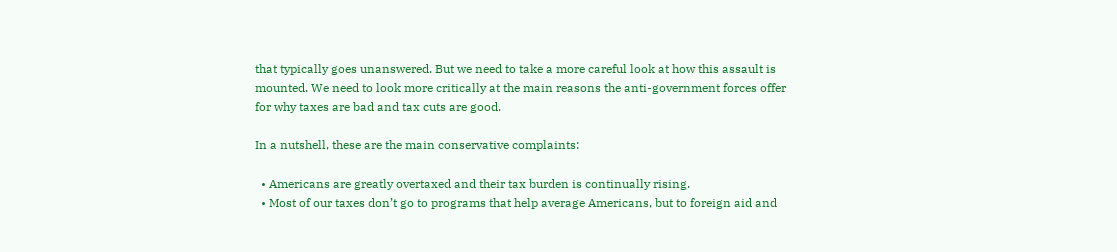that typically goes unanswered. But we need to take a more careful look at how this assault is mounted. We need to look more critically at the main reasons the anti-government forces offer for why taxes are bad and tax cuts are good.

In a nutshell, these are the main conservative complaints:

  • Americans are greatly overtaxed and their tax burden is continually rising.
  • Most of our taxes don’t go to programs that help average Americans, but to foreign aid and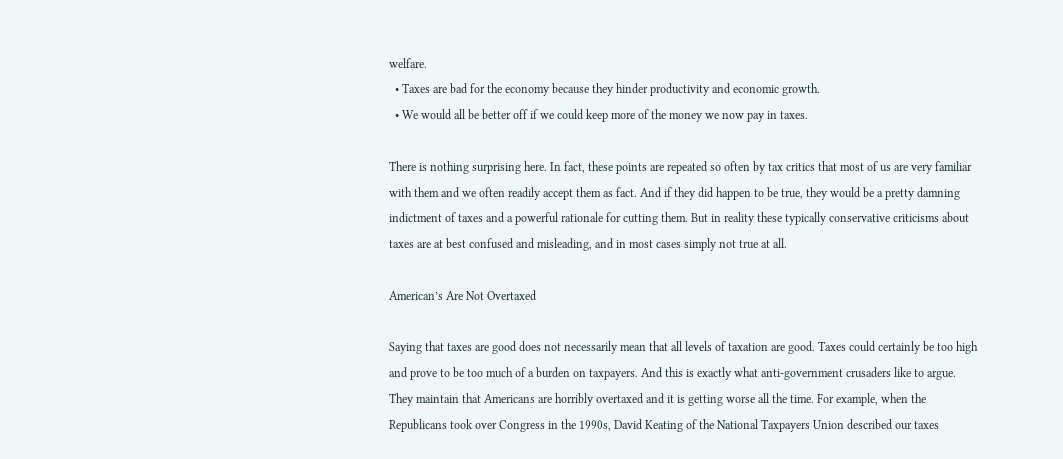welfare.
  • Taxes are bad for the economy because they hinder productivity and economic growth.
  • We would all be better off if we could keep more of the money we now pay in taxes.

There is nothing surprising here. In fact, these points are repeated so often by tax critics that most of us are very familiar with them and we often readily accept them as fact. And if they did happen to be true, they would be a pretty damning indictment of taxes and a powerful rationale for cutting them. But in reality these typically conservative criticisms about taxes are at best confused and misleading, and in most cases simply not true at all.

American’s Are Not Overtaxed

Saying that taxes are good does not necessarily mean that all levels of taxation are good. Taxes could certainly be too high and prove to be too much of a burden on taxpayers. And this is exactly what anti-government crusaders like to argue. They maintain that Americans are horribly overtaxed and it is getting worse all the time. For example, when the Republicans took over Congress in the 1990s, David Keating of the National Taxpayers Union described our taxes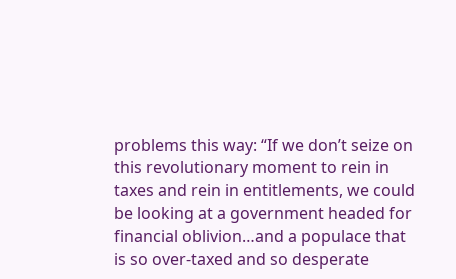problems this way: “If we don’t seize on this revolutionary moment to rein in taxes and rein in entitlements, we could be looking at a government headed for financial oblivion…and a populace that is so over-taxed and so desperate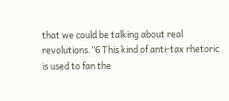that we could be talking about real revolutions.”6 This kind of anti-tax rhetoric is used to fan the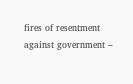fires of resentment against government –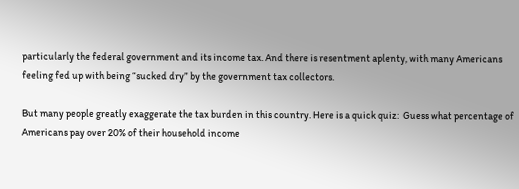particularly the federal government and its income tax. And there is resentment aplenty, with many Americans feeling fed up with being “sucked dry” by the government tax collectors.

But many people greatly exaggerate the tax burden in this country. Here is a quick quiz:  Guess what percentage of Americans pay over 20% of their household income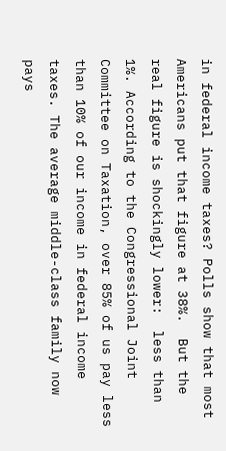in federal income taxes? Polls show that most Americans put that figure at 38%.  But the real figure is shockingly lower:  less than 1%. According to the Congressional Joint Committee on Taxation, over 85% of us pay less than 10% of our income in federal income taxes. The average middle-class family now pays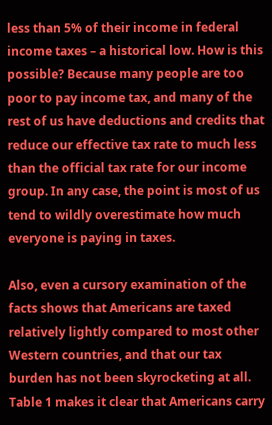less than 5% of their income in federal income taxes – a historical low. How is this possible? Because many people are too poor to pay income tax, and many of the rest of us have deductions and credits that reduce our effective tax rate to much less than the official tax rate for our income group. In any case, the point is most of us tend to wildly overestimate how much everyone is paying in taxes.

Also, even a cursory examination of the facts shows that Americans are taxed relatively lightly compared to most other Western countries, and that our tax burden has not been skyrocketing at all. Table 1 makes it clear that Americans carry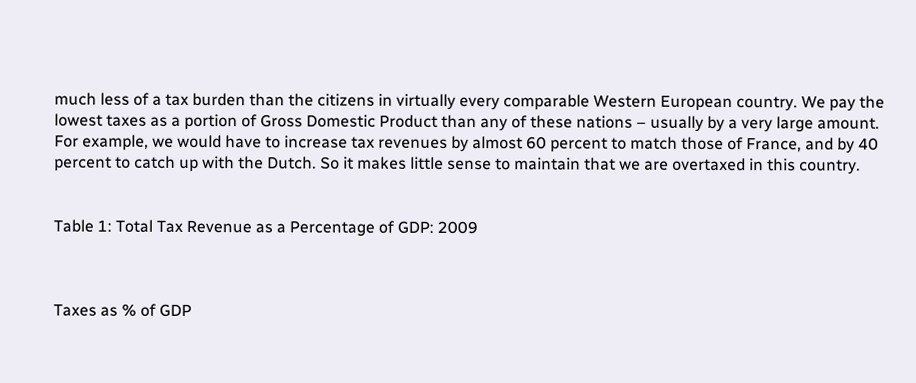much less of a tax burden than the citizens in virtually every comparable Western European country. We pay the lowest taxes as a portion of Gross Domestic Product than any of these nations – usually by a very large amount. For example, we would have to increase tax revenues by almost 60 percent to match those of France, and by 40 percent to catch up with the Dutch. So it makes little sense to maintain that we are overtaxed in this country.


Table 1: Total Tax Revenue as a Percentage of GDP: 2009



Taxes as % of GDP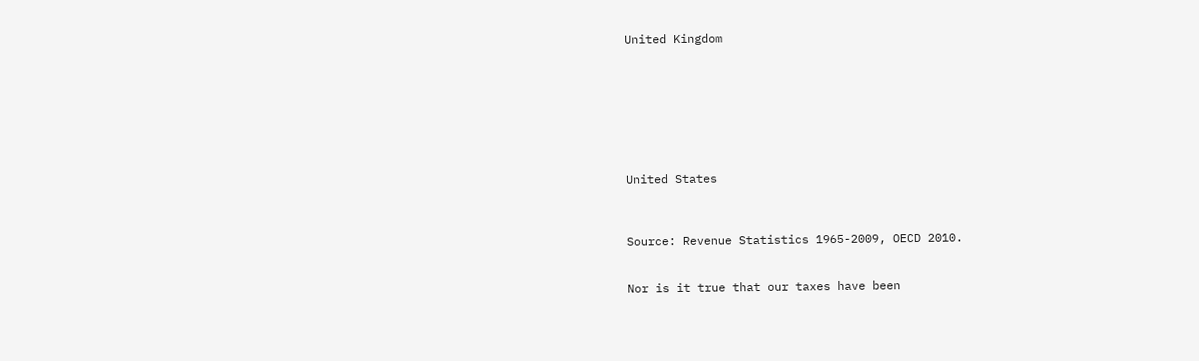United Kingdom








United States



Source: Revenue Statistics 1965-2009, OECD 2010.


Nor is it true that our taxes have been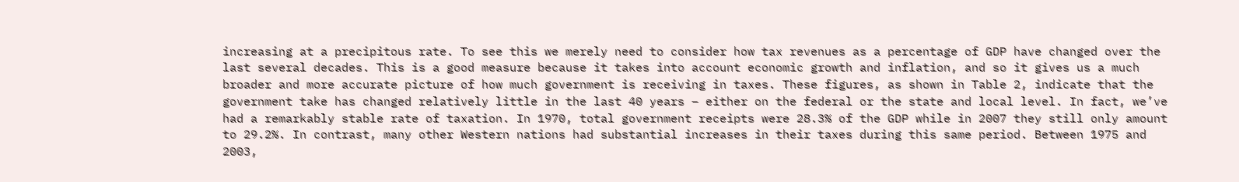increasing at a precipitous rate. To see this we merely need to consider how tax revenues as a percentage of GDP have changed over the last several decades. This is a good measure because it takes into account economic growth and inflation, and so it gives us a much broader and more accurate picture of how much government is receiving in taxes. These figures, as shown in Table 2, indicate that the government take has changed relatively little in the last 40 years – either on the federal or the state and local level. In fact, we’ve had a remarkably stable rate of taxation. In 1970, total government receipts were 28.3% of the GDP while in 2007 they still only amount to 29.2%. In contrast, many other Western nations had substantial increases in their taxes during this same period. Between 1975 and 2003,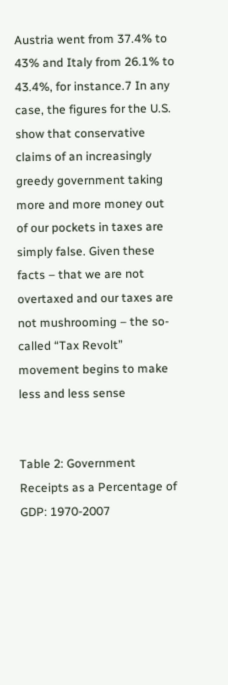Austria went from 37.4% to 43% and Italy from 26.1% to 43.4%, for instance.7 In any case, the figures for the U.S. show that conservative claims of an increasingly greedy government taking more and more money out of our pockets in taxes are simply false. Given these facts – that we are not overtaxed and our taxes are not mushrooming – the so-called “Tax Revolt” movement begins to make less and less sense


Table 2: Government Receipts as a Percentage of GDP: 1970-2007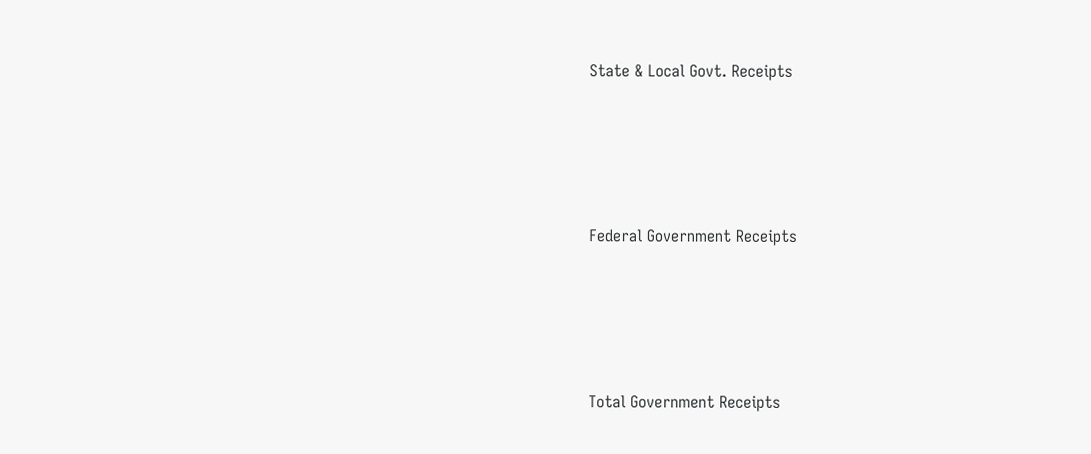State & Local Govt. Receipts





Federal Government Receipts





Total Government Receipts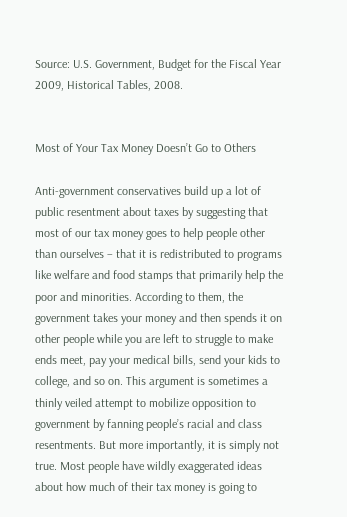Source: U.S. Government, Budget for the Fiscal Year 2009, Historical Tables, 2008.


Most of Your Tax Money Doesn’t Go to Others

Anti-government conservatives build up a lot of public resentment about taxes by suggesting that most of our tax money goes to help people other than ourselves – that it is redistributed to programs like welfare and food stamps that primarily help the poor and minorities. According to them, the government takes your money and then spends it on other people while you are left to struggle to make ends meet, pay your medical bills, send your kids to college, and so on. This argument is sometimes a thinly veiled attempt to mobilize opposition to government by fanning people’s racial and class resentments. But more importantly, it is simply not true. Most people have wildly exaggerated ideas about how much of their tax money is going to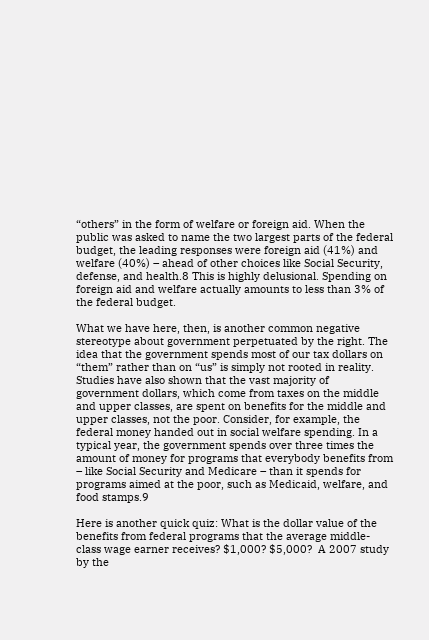“others” in the form of welfare or foreign aid. When the public was asked to name the two largest parts of the federal budget, the leading responses were foreign aid (41%) and welfare (40%) – ahead of other choices like Social Security, defense, and health.8 This is highly delusional. Spending on foreign aid and welfare actually amounts to less than 3% of the federal budget.

What we have here, then, is another common negative stereotype about government perpetuated by the right. The idea that the government spends most of our tax dollars on “them” rather than on “us” is simply not rooted in reality. Studies have also shown that the vast majority of government dollars, which come from taxes on the middle and upper classes, are spent on benefits for the middle and upper classes, not the poor. Consider, for example, the federal money handed out in social welfare spending. In a typical year, the government spends over three times the amount of money for programs that everybody benefits from – like Social Security and Medicare – than it spends for programs aimed at the poor, such as Medicaid, welfare, and food stamps.9

Here is another quick quiz: What is the dollar value of the benefits from federal programs that the average middle-class wage earner receives? $1,000? $5,000?  A 2007 study by the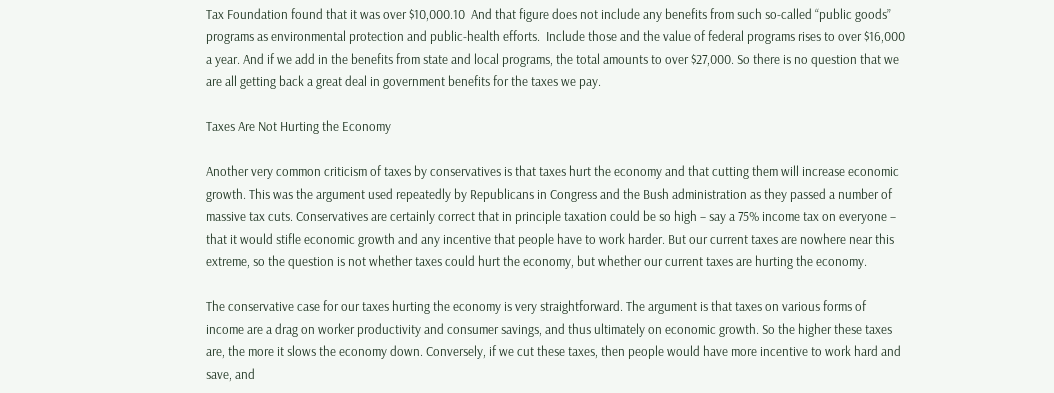Tax Foundation found that it was over $10,000.10  And that figure does not include any benefits from such so-called “public goods” programs as environmental protection and public-health efforts.  Include those and the value of federal programs rises to over $16,000 a year. And if we add in the benefits from state and local programs, the total amounts to over $27,000. So there is no question that we are all getting back a great deal in government benefits for the taxes we pay.

Taxes Are Not Hurting the Economy

Another very common criticism of taxes by conservatives is that taxes hurt the economy and that cutting them will increase economic growth. This was the argument used repeatedly by Republicans in Congress and the Bush administration as they passed a number of massive tax cuts. Conservatives are certainly correct that in principle taxation could be so high – say a 75% income tax on everyone – that it would stifle economic growth and any incentive that people have to work harder. But our current taxes are nowhere near this extreme, so the question is not whether taxes could hurt the economy, but whether our current taxes are hurting the economy.

The conservative case for our taxes hurting the economy is very straightforward. The argument is that taxes on various forms of income are a drag on worker productivity and consumer savings, and thus ultimately on economic growth. So the higher these taxes are, the more it slows the economy down. Conversely, if we cut these taxes, then people would have more incentive to work hard and save, and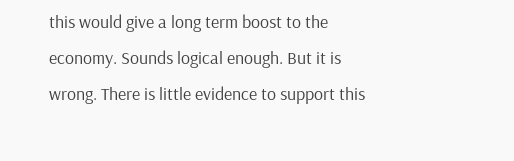this would give a long term boost to the economy. Sounds logical enough. But it is wrong. There is little evidence to support this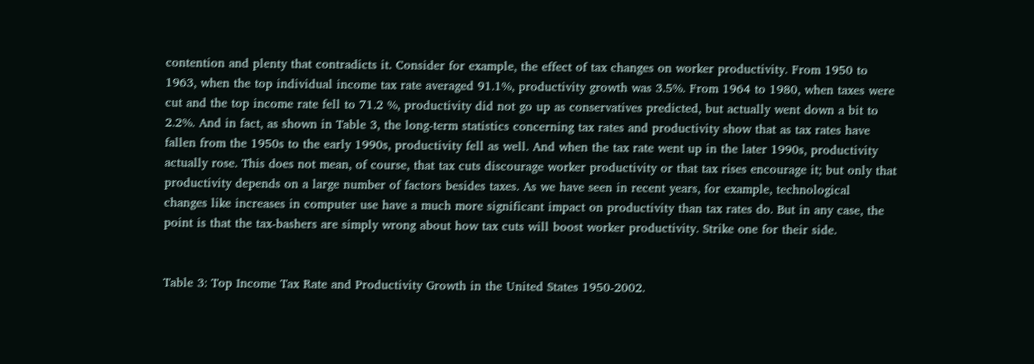contention and plenty that contradicts it. Consider for example, the effect of tax changes on worker productivity. From 1950 to 1963, when the top individual income tax rate averaged 91.1%, productivity growth was 3.5%. From 1964 to 1980, when taxes were cut and the top income rate fell to 71.2 %, productivity did not go up as conservatives predicted, but actually went down a bit to 2.2%. And in fact, as shown in Table 3, the long-term statistics concerning tax rates and productivity show that as tax rates have fallen from the 1950s to the early 1990s, productivity fell as well. And when the tax rate went up in the later 1990s, productivity actually rose. This does not mean, of course, that tax cuts discourage worker productivity or that tax rises encourage it; but only that productivity depends on a large number of factors besides taxes. As we have seen in recent years, for example, technological changes like increases in computer use have a much more significant impact on productivity than tax rates do. But in any case, the point is that the tax-bashers are simply wrong about how tax cuts will boost worker productivity. Strike one for their side.


Table 3: Top Income Tax Rate and Productivity Growth in the United States 1950-2002.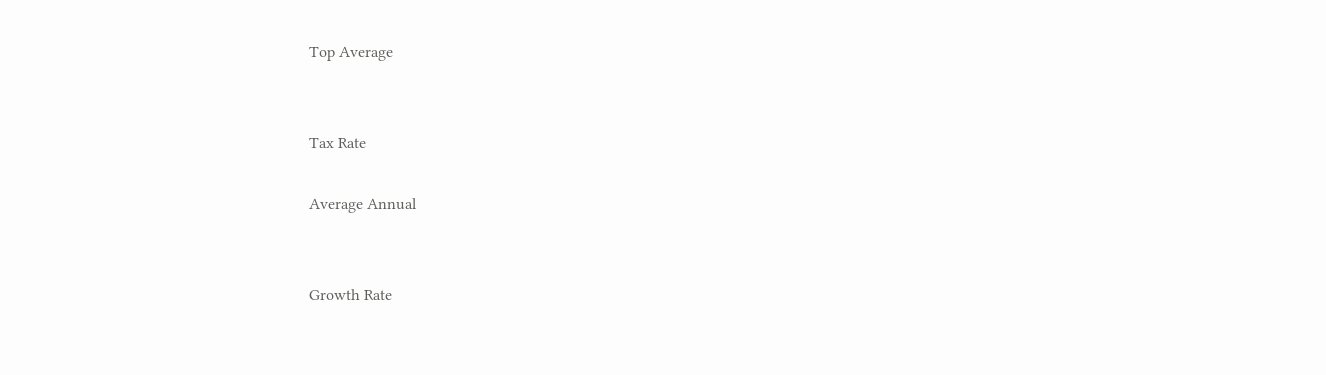Top Average


Tax Rate

Average Annual


Growth Rate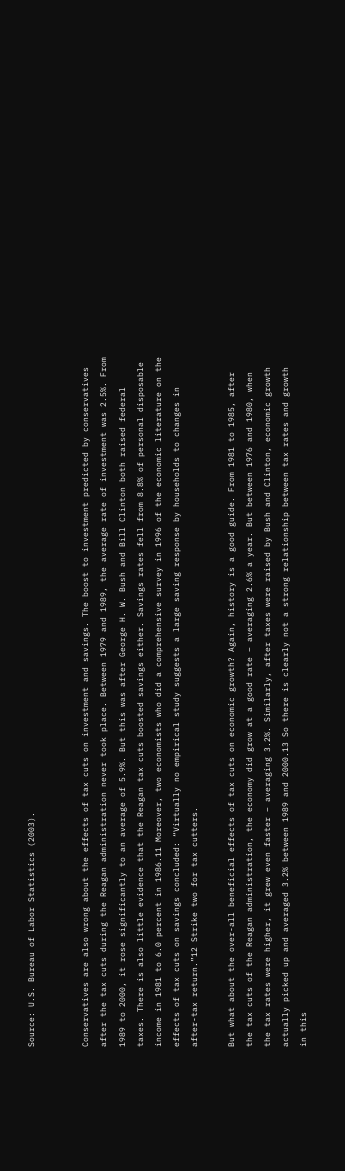Source: U.S. Bureau of Labor Statistics (2003).


Conservatives are also wrong about the effects of tax cuts on investment and savings. The boost to investment predicted by conservatives after the tax cuts during the Reagan administration never took place. Between 1979 and 1989, the average rate of investment was 2.5%. From 1989 to 2000, it rose significantly to an average of 5.9%. But this was after George H. W. Bush and Bill Clinton both raised federal taxes. There is also little evidence that the Reagan tax cuts boosted savings either. Savings rates fell from 8.8% of personal disposable income in 1981 to 6.0 percent in 1986.11 Moreover, two economists who did a comprehensive survey in 1996 of the economic literature on the effects of tax cuts on savings concluded: “Virtually no empirical study suggests a large saving response by households to changes in after-tax return.”12 Strike two for tax cutters.

But what about the over-all beneficial effects of tax cuts on economic growth? Again, history is a good guide. From 1981 to 1985, after the tax cuts of the Reagan administration, the economy did grow at a good rate – averaging 2.6% a year. But between 1976 and 1980, when the tax rates were higher, it grew even faster – averaging 3.2%. Similarly, after taxes were raised by Bush and Clinton, economic growth actually picked up and averaged 3.2% between 1989 and 2000.13 So there is clearly not a strong relationship between tax rates and growth in this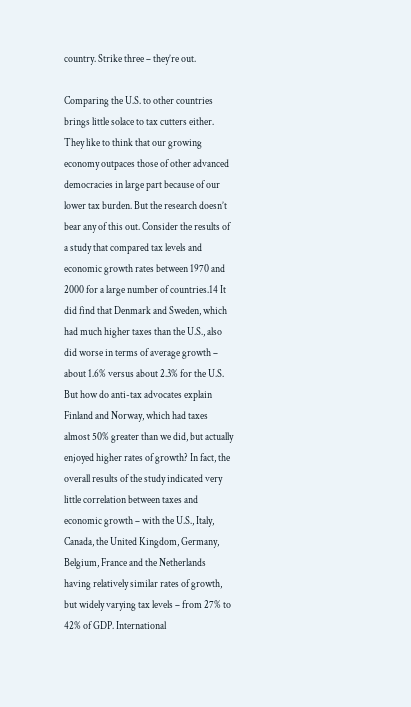country. Strike three – they’re out.

Comparing the U.S. to other countries brings little solace to tax cutters either. They like to think that our growing economy outpaces those of other advanced democracies in large part because of our lower tax burden. But the research doesn’t bear any of this out. Consider the results of a study that compared tax levels and economic growth rates between 1970 and 2000 for a large number of countries.14 It did find that Denmark and Sweden, which had much higher taxes than the U.S., also did worse in terms of average growth – about 1.6% versus about 2.3% for the U.S. But how do anti-tax advocates explain Finland and Norway, which had taxes almost 50% greater than we did, but actually enjoyed higher rates of growth? In fact, the overall results of the study indicated very little correlation between taxes and economic growth – with the U.S., Italy, Canada, the United Kingdom, Germany, Belgium, France and the Netherlands having relatively similar rates of growth, but widely varying tax levels – from 27% to 42% of GDP. International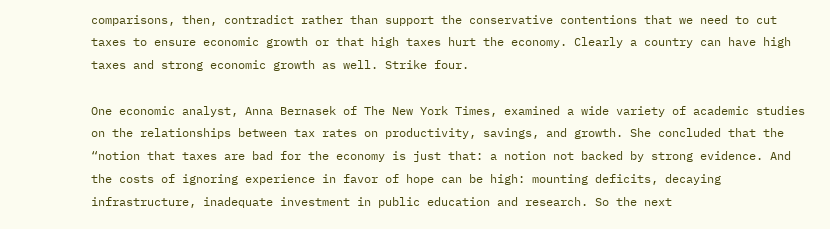comparisons, then, contradict rather than support the conservative contentions that we need to cut taxes to ensure economic growth or that high taxes hurt the economy. Clearly a country can have high taxes and strong economic growth as well. Strike four.

One economic analyst, Anna Bernasek of The New York Times, examined a wide variety of academic studies on the relationships between tax rates on productivity, savings, and growth. She concluded that the “notion that taxes are bad for the economy is just that: a notion not backed by strong evidence. And the costs of ignoring experience in favor of hope can be high: mounting deficits, decaying infrastructure, inadequate investment in public education and research. So the next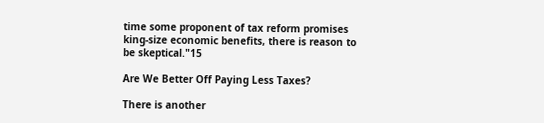time some proponent of tax reform promises king-size economic benefits, there is reason to be skeptical."15

Are We Better Off Paying Less Taxes?

There is another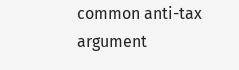common anti-tax argument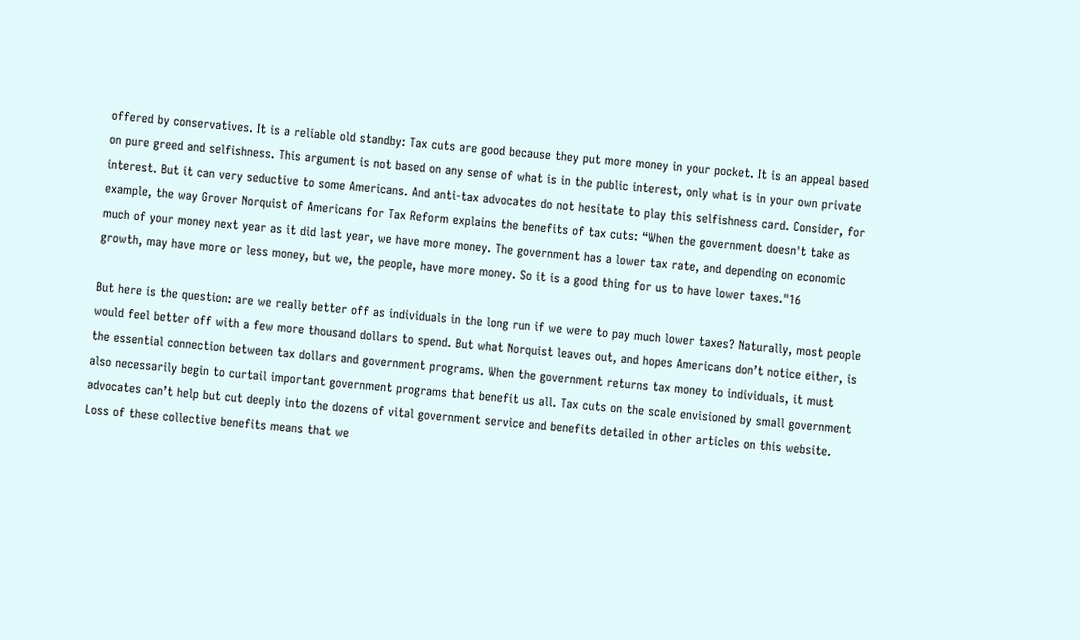offered by conservatives. It is a reliable old standby: Tax cuts are good because they put more money in your pocket. It is an appeal based on pure greed and selfishness. This argument is not based on any sense of what is in the public interest, only what is in your own private interest. But it can very seductive to some Americans. And anti-tax advocates do not hesitate to play this selfishness card. Consider, for example, the way Grover Norquist of Americans for Tax Reform explains the benefits of tax cuts: “When the government doesn't take as much of your money next year as it did last year, we have more money. The government has a lower tax rate, and depending on economic growth, may have more or less money, but we, the people, have more money. So it is a good thing for us to have lower taxes."16

But here is the question: are we really better off as individuals in the long run if we were to pay much lower taxes? Naturally, most people would feel better off with a few more thousand dollars to spend. But what Norquist leaves out, and hopes Americans don’t notice either, is the essential connection between tax dollars and government programs. When the government returns tax money to individuals, it must also necessarily begin to curtail important government programs that benefit us all. Tax cuts on the scale envisioned by small government advocates can’t help but cut deeply into the dozens of vital government service and benefits detailed in other articles on this website. Loss of these collective benefits means that we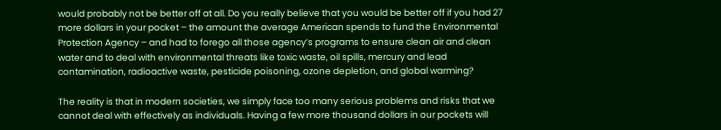would probably not be better off at all. Do you really believe that you would be better off if you had 27 more dollars in your pocket – the amount the average American spends to fund the Environmental Protection Agency – and had to forego all those agency’s programs to ensure clean air and clean water and to deal with environmental threats like toxic waste, oil spills, mercury and lead contamination, radioactive waste, pesticide poisoning, ozone depletion, and global warming?

The reality is that in modern societies, we simply face too many serious problems and risks that we cannot deal with effectively as individuals. Having a few more thousand dollars in our pockets will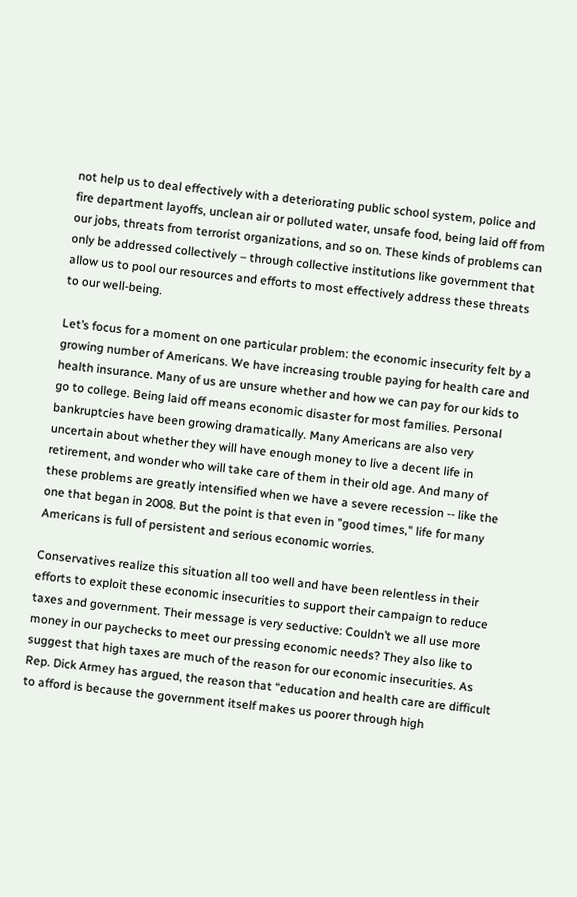not help us to deal effectively with a deteriorating public school system, police and fire department layoffs, unclean air or polluted water, unsafe food, being laid off from our jobs, threats from terrorist organizations, and so on. These kinds of problems can only be addressed collectively – through collective institutions like government that allow us to pool our resources and efforts to most effectively address these threats to our well-being.

Let’s focus for a moment on one particular problem: the economic insecurity felt by a growing number of Americans. We have increasing trouble paying for health care and health insurance. Many of us are unsure whether and how we can pay for our kids to go to college. Being laid off means economic disaster for most families. Personal bankruptcies have been growing dramatically. Many Americans are also very uncertain about whether they will have enough money to live a decent life in retirement, and wonder who will take care of them in their old age. And many of these problems are greatly intensified when we have a severe recession -- like the one that began in 2008. But the point is that even in "good times," life for many Americans is full of persistent and serious economic worries.

Conservatives realize this situation all too well and have been relentless in their efforts to exploit these economic insecurities to support their campaign to reduce taxes and government. Their message is very seductive: Couldn’t we all use more money in our paychecks to meet our pressing economic needs? They also like to suggest that high taxes are much of the reason for our economic insecurities. As Rep. Dick Armey has argued, the reason that “education and health care are difficult to afford is because the government itself makes us poorer through high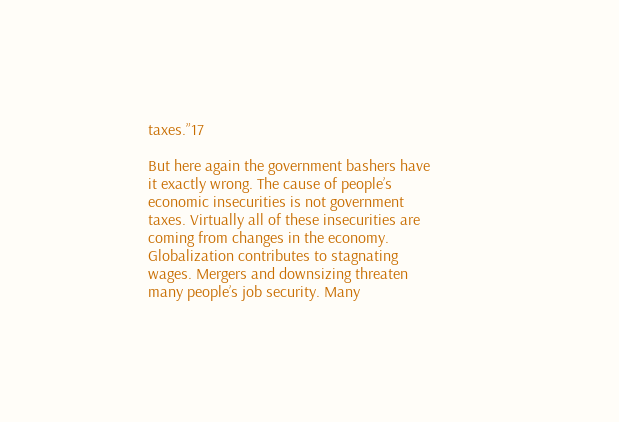taxes.”17

But here again the government bashers have it exactly wrong. The cause of people’s economic insecurities is not government taxes. Virtually all of these insecurities are coming from changes in the economy. Globalization contributes to stagnating wages. Mergers and downsizing threaten many people’s job security. Many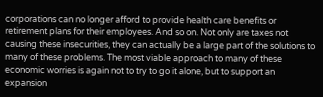corporations can no longer afford to provide health care benefits or retirement plans for their employees. And so on. Not only are taxes not causing these insecurities, they can actually be a large part of the solutions to many of these problems. The most viable approach to many of these economic worries is again not to try to go it alone, but to support an expansion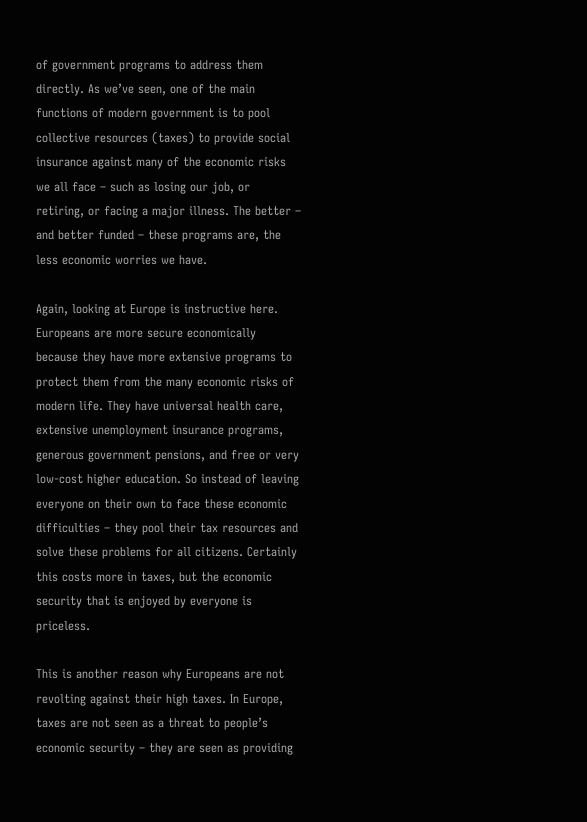of government programs to address them directly. As we’ve seen, one of the main functions of modern government is to pool collective resources (taxes) to provide social insurance against many of the economic risks we all face – such as losing our job, or retiring, or facing a major illness. The better – and better funded – these programs are, the less economic worries we have.

Again, looking at Europe is instructive here. Europeans are more secure economically because they have more extensive programs to protect them from the many economic risks of modern life. They have universal health care, extensive unemployment insurance programs, generous government pensions, and free or very low-cost higher education. So instead of leaving everyone on their own to face these economic difficulties – they pool their tax resources and solve these problems for all citizens. Certainly this costs more in taxes, but the economic security that is enjoyed by everyone is priceless.

This is another reason why Europeans are not revolting against their high taxes. In Europe, taxes are not seen as a threat to people’s economic security – they are seen as providing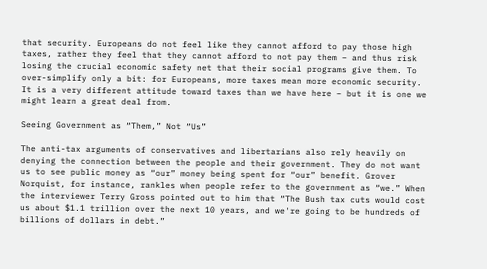that security. Europeans do not feel like they cannot afford to pay those high taxes, rather they feel that they cannot afford to not pay them – and thus risk losing the crucial economic safety net that their social programs give them. To over-simplify only a bit: for Europeans, more taxes mean more economic security. It is a very different attitude toward taxes than we have here – but it is one we might learn a great deal from.

Seeing Government as “Them,” Not “Us”

The anti-tax arguments of conservatives and libertarians also rely heavily on denying the connection between the people and their government. They do not want us to see public money as “our” money being spent for “our” benefit. Grover Norquist, for instance, rankles when people refer to the government as “we.” When the interviewer Terry Gross pointed out to him that “The Bush tax cuts would cost us about $1.1 trillion over the next 10 years, and we're going to be hundreds of billions of dollars in debt.”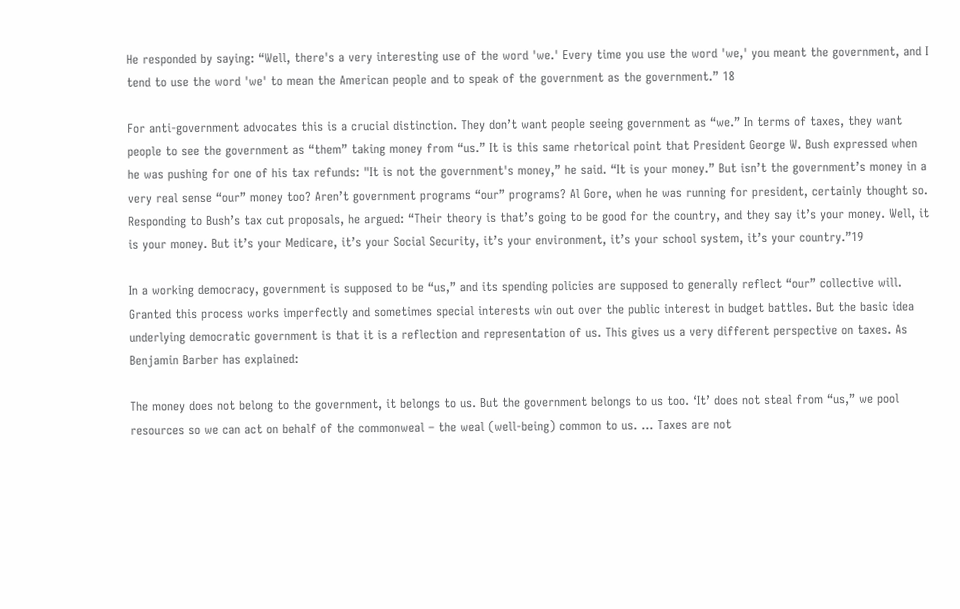He responded by saying: “Well, there's a very interesting use of the word 'we.' Every time you use the word 'we,' you meant the government, and I tend to use the word 'we' to mean the American people and to speak of the government as the government.” 18

For anti-government advocates this is a crucial distinction. They don’t want people seeing government as “we.” In terms of taxes, they want people to see the government as “them” taking money from “us.” It is this same rhetorical point that President George W. Bush expressed when he was pushing for one of his tax refunds: "It is not the government's money,” he said. “It is your money.” But isn’t the government’s money in a very real sense “our” money too? Aren’t government programs “our” programs? Al Gore, when he was running for president, certainly thought so. Responding to Bush’s tax cut proposals, he argued: “Their theory is that’s going to be good for the country, and they say it’s your money. Well, it is your money. But it’s your Medicare, it’s your Social Security, it’s your environment, it’s your school system, it’s your country.”19

In a working democracy, government is supposed to be “us,” and its spending policies are supposed to generally reflect “our” collective will. Granted this process works imperfectly and sometimes special interests win out over the public interest in budget battles. But the basic idea underlying democratic government is that it is a reflection and representation of us. This gives us a very different perspective on taxes. As Benjamin Barber has explained:

The money does not belong to the government, it belongs to us. But the government belongs to us too. ‘It’ does not steal from “us,” we pool resources so we can act on behalf of the commonweal – the weal (well-being) common to us. … Taxes are not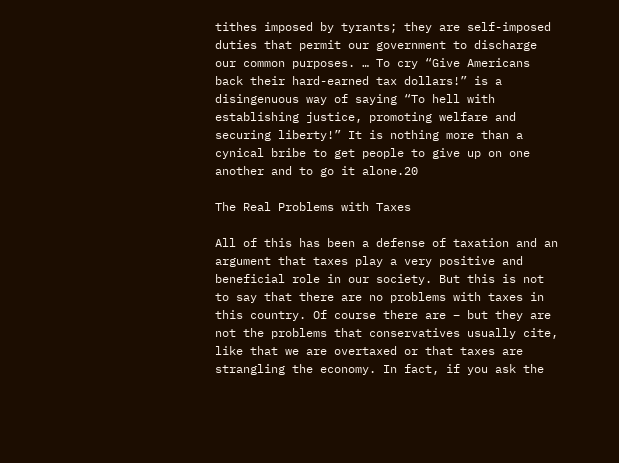tithes imposed by tyrants; they are self-imposed duties that permit our government to discharge our common purposes. … To cry “Give Americans back their hard-earned tax dollars!” is a disingenuous way of saying “To hell with establishing justice, promoting welfare and securing liberty!” It is nothing more than a cynical bribe to get people to give up on one another and to go it alone.20

The Real Problems with Taxes

All of this has been a defense of taxation and an argument that taxes play a very positive and beneficial role in our society. But this is not to say that there are no problems with taxes in this country. Of course there are – but they are not the problems that conservatives usually cite, like that we are overtaxed or that taxes are strangling the economy. In fact, if you ask the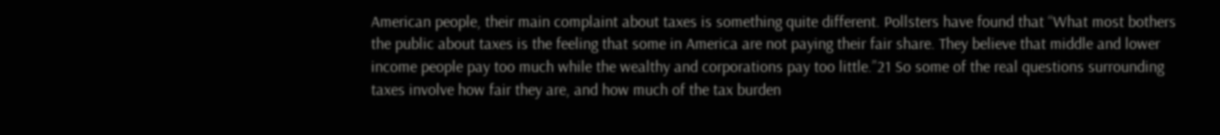American people, their main complaint about taxes is something quite different. Pollsters have found that “What most bothers the public about taxes is the feeling that some in America are not paying their fair share. They believe that middle and lower income people pay too much while the wealthy and corporations pay too little.”21 So some of the real questions surrounding taxes involve how fair they are, and how much of the tax burden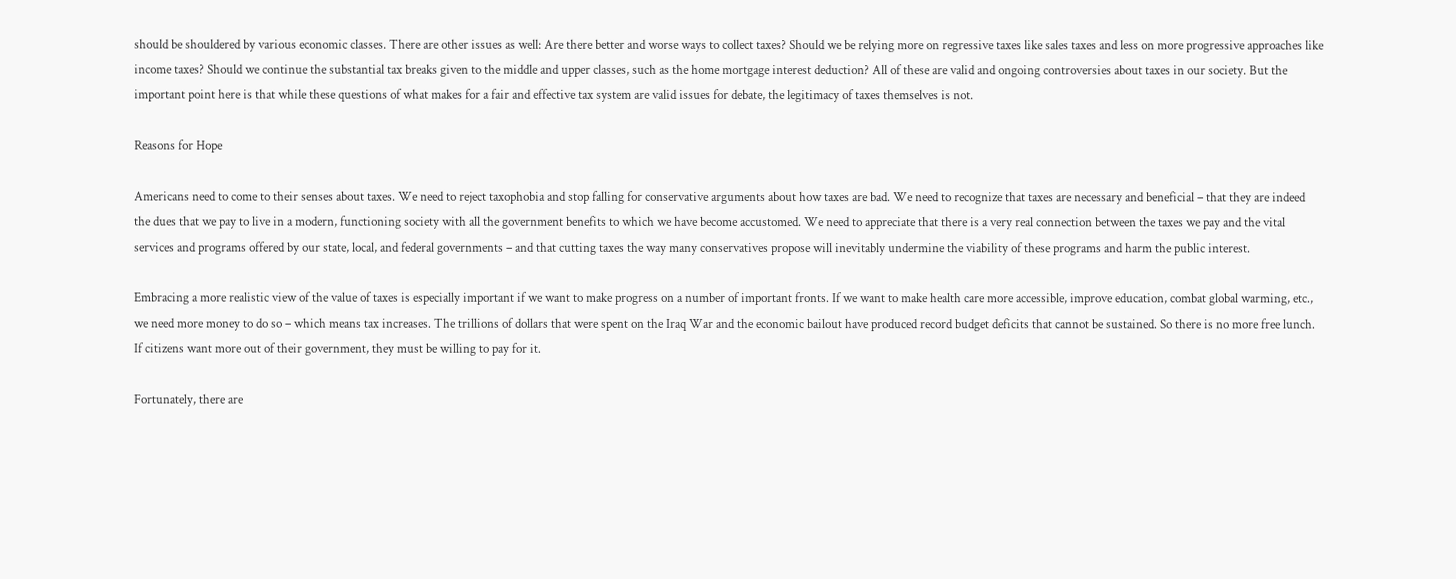should be shouldered by various economic classes. There are other issues as well: Are there better and worse ways to collect taxes? Should we be relying more on regressive taxes like sales taxes and less on more progressive approaches like income taxes? Should we continue the substantial tax breaks given to the middle and upper classes, such as the home mortgage interest deduction? All of these are valid and ongoing controversies about taxes in our society. But the important point here is that while these questions of what makes for a fair and effective tax system are valid issues for debate, the legitimacy of taxes themselves is not.

Reasons for Hope

Americans need to come to their senses about taxes. We need to reject taxophobia and stop falling for conservative arguments about how taxes are bad. We need to recognize that taxes are necessary and beneficial – that they are indeed the dues that we pay to live in a modern, functioning society with all the government benefits to which we have become accustomed. We need to appreciate that there is a very real connection between the taxes we pay and the vital services and programs offered by our state, local, and federal governments – and that cutting taxes the way many conservatives propose will inevitably undermine the viability of these programs and harm the public interest.

Embracing a more realistic view of the value of taxes is especially important if we want to make progress on a number of important fronts. If we want to make health care more accessible, improve education, combat global warming, etc., we need more money to do so – which means tax increases. The trillions of dollars that were spent on the Iraq War and the economic bailout have produced record budget deficits that cannot be sustained. So there is no more free lunch. If citizens want more out of their government, they must be willing to pay for it.

Fortunately, there are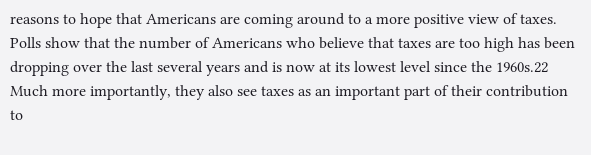reasons to hope that Americans are coming around to a more positive view of taxes. Polls show that the number of Americans who believe that taxes are too high has been dropping over the last several years and is now at its lowest level since the 1960s.22  Much more importantly, they also see taxes as an important part of their contribution to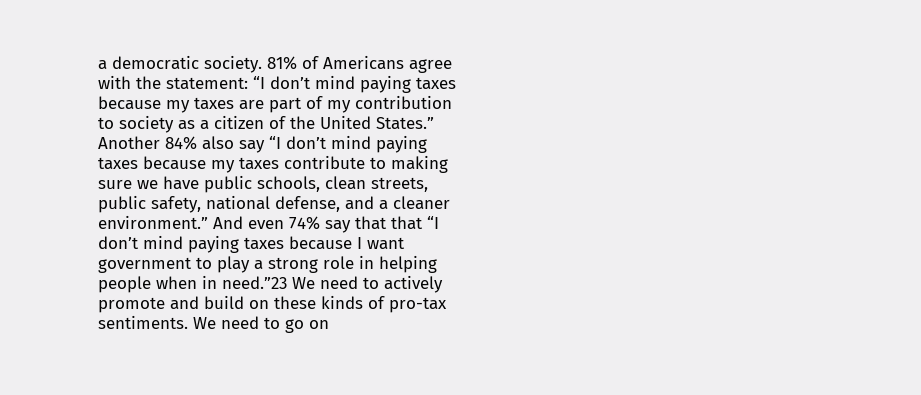a democratic society. 81% of Americans agree with the statement: “I don’t mind paying taxes because my taxes are part of my contribution to society as a citizen of the United States.” Another 84% also say “I don’t mind paying taxes because my taxes contribute to making sure we have public schools, clean streets, public safety, national defense, and a cleaner environment.” And even 74% say that that “I don’t mind paying taxes because I want government to play a strong role in helping people when in need.”23 We need to actively promote and build on these kinds of pro-tax sentiments. We need to go on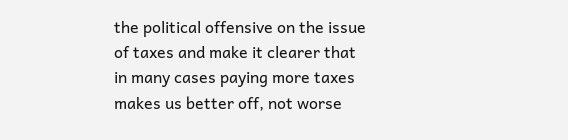the political offensive on the issue of taxes and make it clearer that in many cases paying more taxes makes us better off, not worse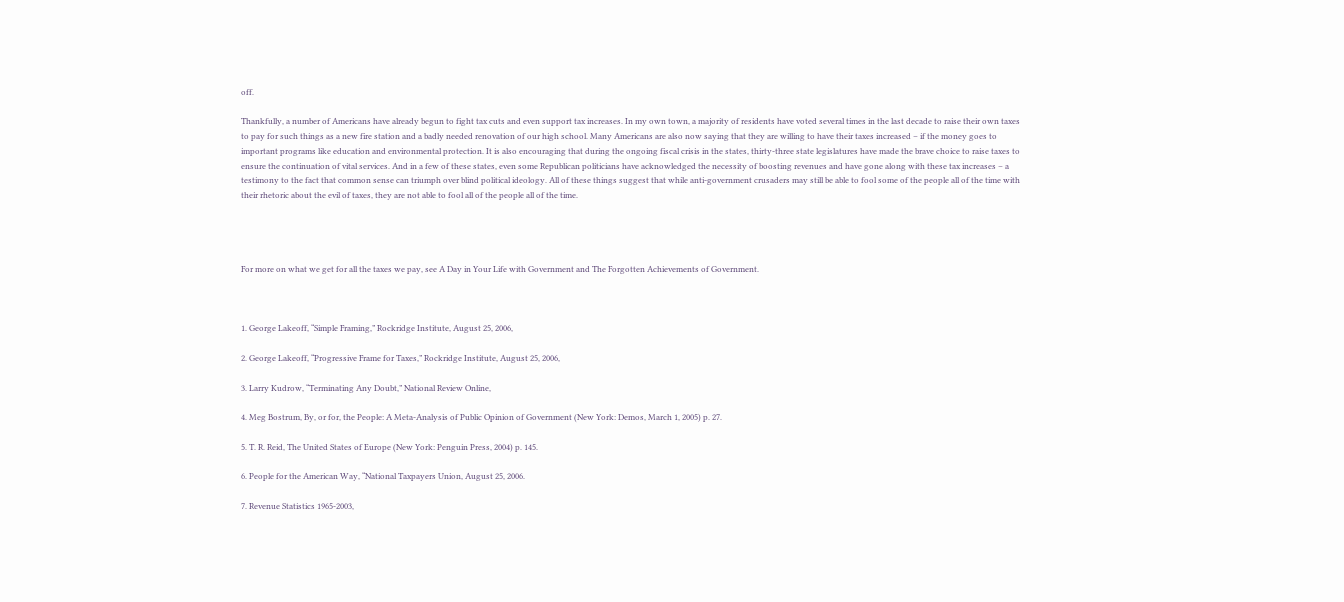off.

Thankfully, a number of Americans have already begun to fight tax cuts and even support tax increases. In my own town, a majority of residents have voted several times in the last decade to raise their own taxes to pay for such things as a new fire station and a badly needed renovation of our high school. Many Americans are also now saying that they are willing to have their taxes increased – if the money goes to important programs like education and environmental protection. It is also encouraging that during the ongoing fiscal crisis in the states, thirty-three state legislatures have made the brave choice to raise taxes to ensure the continuation of vital services. And in a few of these states, even some Republican politicians have acknowledged the necessity of boosting revenues and have gone along with these tax increases – a testimony to the fact that common sense can triumph over blind political ideology. All of these things suggest that while anti-government crusaders may still be able to fool some of the people all of the time with their rhetoric about the evil of taxes, they are not able to fool all of the people all of the time.




For more on what we get for all the taxes we pay, see A Day in Your Life with Government and The Forgotten Achievements of Government.



1. George Lakeoff, “Simple Framing,” Rockridge Institute, August 25, 2006,

2. George Lakeoff, “Progressive Frame for Taxes,” Rockridge Institute, August 25, 2006,

3. Larry Kudrow, “Terminating Any Doubt,” National Review Online,

4. Meg Bostrum, By, or for, the People: A Meta-Analysis of Public Opinion of Government (New York: Demos, March 1, 2005) p. 27.

5. T. R. Reid, The United States of Europe (New York: Penguin Press, 2004) p. 145.

6. People for the American Way, “National Taxpayers Union, August 25, 2006.

7. Revenue Statistics 1965-2003,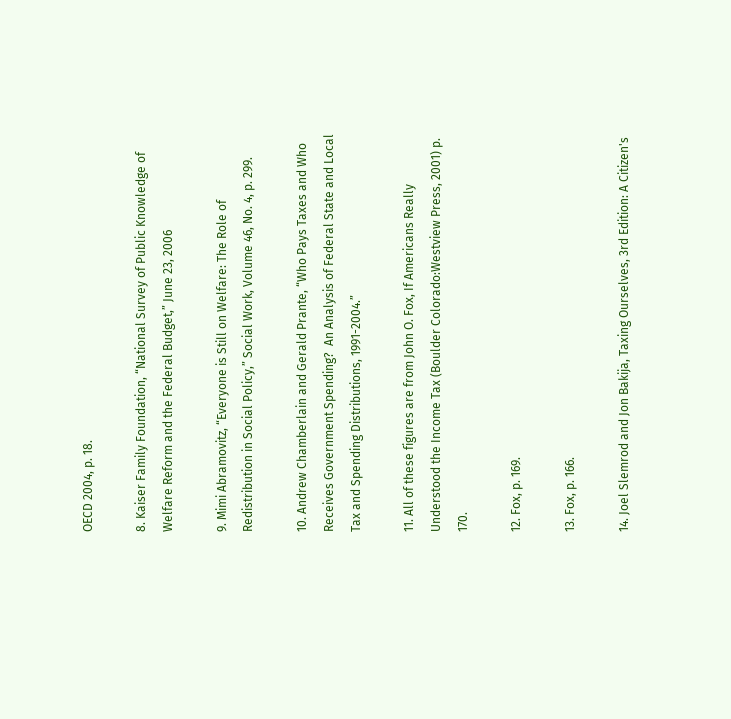OECD 2004, p. 18.

8. Kaiser Family Foundation, “National Survey of Public Knowledge of Welfare Reform and the Federal Budget,” June 23, 2006

9. Mimi Abramovitz, “Everyone is Still on Welfare: The Role of Redistribution in Social Policy,” Social Work, Volume 46, No. 4, p. 299.

10. Andrew Chamberlain and Gerald Prante, “Who Pays Taxes and Who Receives Government Spending?  An Analysis of Federal State and Local Tax and Spending Distributions, 1991-2004.”

11. All of these figures are from John O. Fox, If Americans Really Understood the Income Tax (Boulder Colorado:Westview Press, 2001) p. 170.

12. Fox, p. 169.

13. Fox, p. 166.

14. Joel Slemrod and Jon Bakija, Taxing Ourselves, 3rd Edition: A Citizen's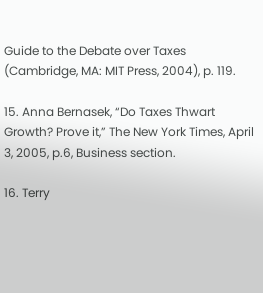Guide to the Debate over Taxes (Cambridge, MA: MIT Press, 2004), p. 119.

15. Anna Bernasek, “Do Taxes Thwart Growth? Prove it,” The New York Times, April 3, 2005, p.6, Business section.

16. Terry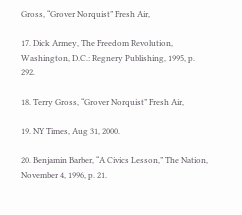Gross, “Grover Norquist” Fresh Air,

17. Dick Armey, The Freedom Revolution, Washington, D.C.: Regnery Publishing, 1995, p. 292.

18. Terry Gross, “Grover Norquist” Fresh Air,

19. NY Times, Aug 31, 2000.

20. Benjamin Barber, “A Civics Lesson,” The Nation, November 4, 1996, p. 21.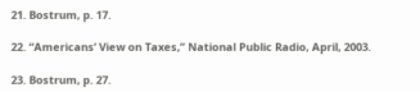21. Bostrum, p. 17.

22. “Americans’ View on Taxes,” National Public Radio, April, 2003.

23. Bostrum, p. 27.